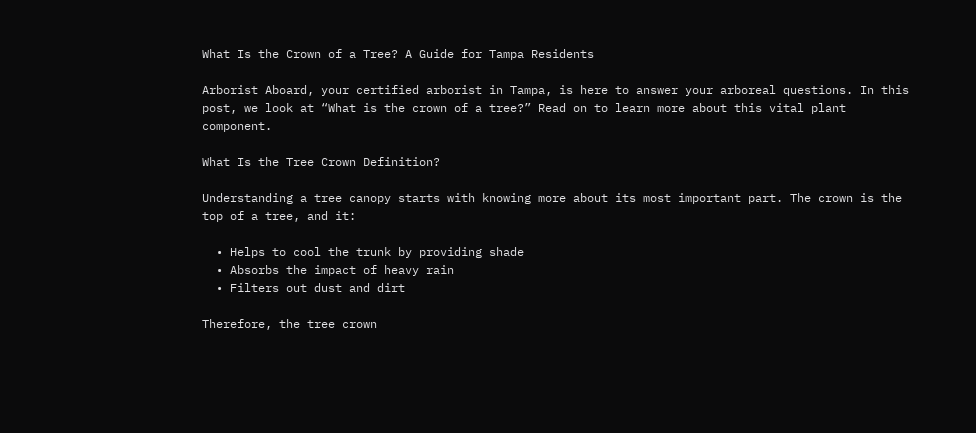What Is the Crown of a Tree? A Guide for Tampa Residents

Arborist Aboard, your certified arborist in Tampa, is here to answer your arboreal questions. In this post, we look at “What is the crown of a tree?” Read on to learn more about this vital plant component.

What Is the Tree Crown Definition?

Understanding a tree canopy starts with knowing more about its most important part. The crown is the top of a tree, and it:

  • Helps to cool the trunk by providing shade
  • Absorbs the impact of heavy rain
  • Filters out dust and dirt

Therefore, the tree crown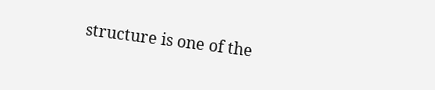structure is one of the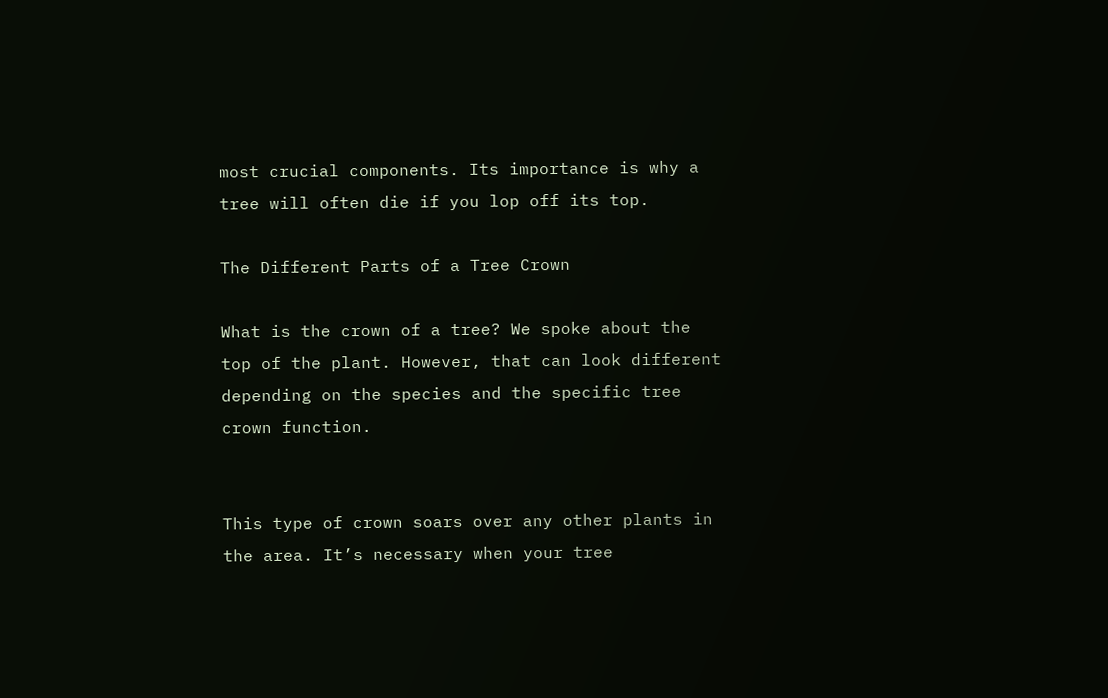most crucial components. Its importance is why a tree will often die if you lop off its top.

The Different Parts of a Tree Crown

What is the crown of a tree? We spoke about the top of the plant. However, that can look different depending on the species and the specific tree crown function.


This type of crown soars over any other plants in the area. It’s necessary when your tree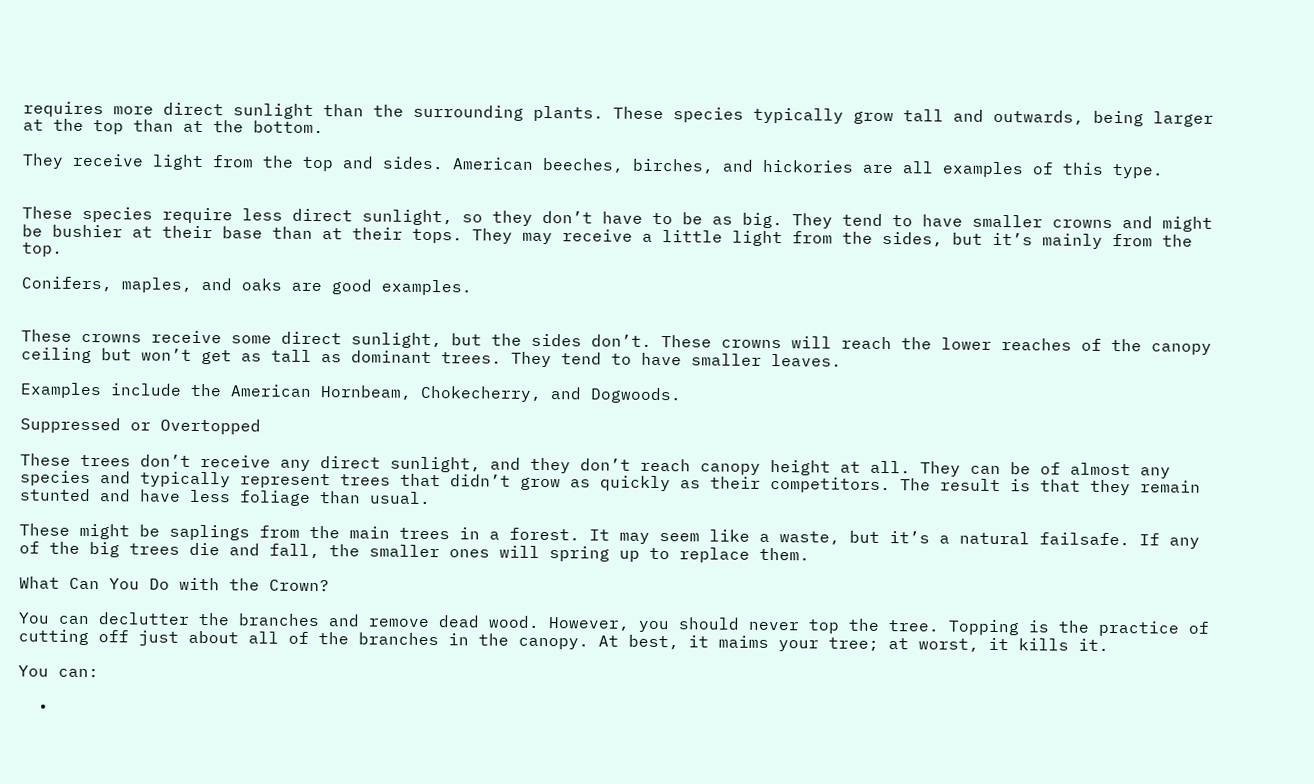requires more direct sunlight than the surrounding plants. These species typically grow tall and outwards, being larger at the top than at the bottom.

They receive light from the top and sides. American beeches, birches, and hickories are all examples of this type.


These species require less direct sunlight, so they don’t have to be as big. They tend to have smaller crowns and might be bushier at their base than at their tops. They may receive a little light from the sides, but it’s mainly from the top.

Conifers, maples, and oaks are good examples.


These crowns receive some direct sunlight, but the sides don’t. These crowns will reach the lower reaches of the canopy ceiling but won’t get as tall as dominant trees. They tend to have smaller leaves.

Examples include the American Hornbeam, Chokecherry, and Dogwoods.

Suppressed or Overtopped

These trees don’t receive any direct sunlight, and they don’t reach canopy height at all. They can be of almost any species and typically represent trees that didn’t grow as quickly as their competitors. The result is that they remain stunted and have less foliage than usual.

These might be saplings from the main trees in a forest. It may seem like a waste, but it’s a natural failsafe. If any of the big trees die and fall, the smaller ones will spring up to replace them.

What Can You Do with the Crown?

You can declutter the branches and remove dead wood. However, you should never top the tree. Topping is the practice of cutting off just about all of the branches in the canopy. At best, it maims your tree; at worst, it kills it.

You can:

  •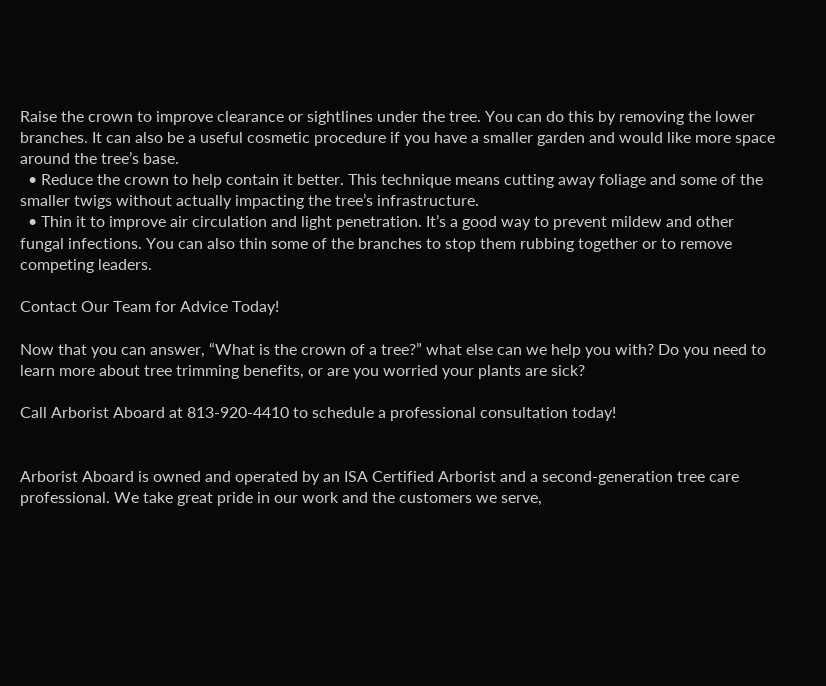Raise the crown to improve clearance or sightlines under the tree. You can do this by removing the lower branches. It can also be a useful cosmetic procedure if you have a smaller garden and would like more space around the tree’s base.
  • Reduce the crown to help contain it better. This technique means cutting away foliage and some of the smaller twigs without actually impacting the tree’s infrastructure.
  • Thin it to improve air circulation and light penetration. It’s a good way to prevent mildew and other fungal infections. You can also thin some of the branches to stop them rubbing together or to remove competing leaders.

Contact Our Team for Advice Today!

Now that you can answer, “What is the crown of a tree?” what else can we help you with? Do you need to learn more about tree trimming benefits, or are you worried your plants are sick?

Call Arborist Aboard at 813-920-4410 to schedule a professional consultation today!


Arborist Aboard is owned and operated by an ISA Certified Arborist and a second-generation tree care professional. We take great pride in our work and the customers we serve,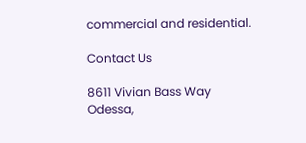commercial and residential.

Contact Us

8611 Vivian Bass Way
Odessa,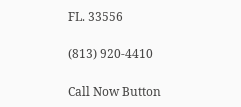FL. 33556

(813) 920-4410

Call Now Button